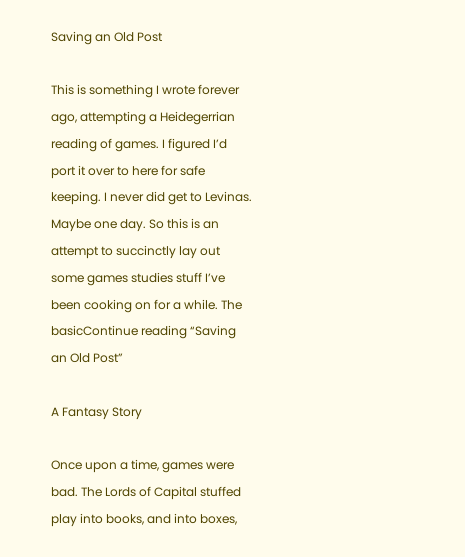Saving an Old Post

This is something I wrote forever ago, attempting a Heidegerrian reading of games. I figured I’d port it over to here for safe keeping. I never did get to Levinas. Maybe one day. So this is an attempt to succinctly lay out some games studies stuff I’ve been cooking on for a while. The basicContinue reading “Saving an Old Post”

A Fantasy Story

Once upon a time, games were bad. The Lords of Capital stuffed play into books, and into boxes,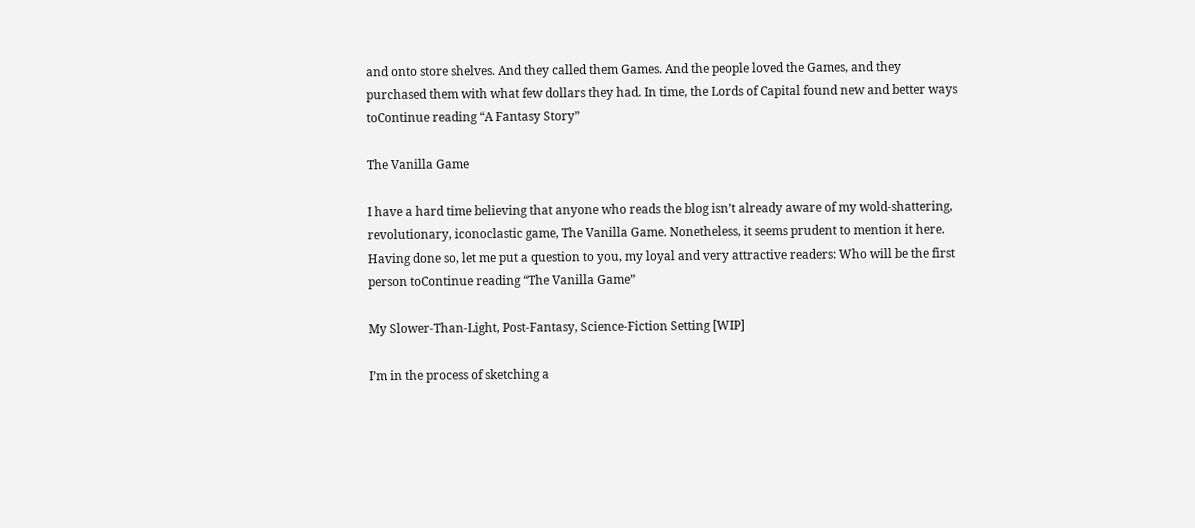and onto store shelves. And they called them Games. And the people loved the Games, and they purchased them with what few dollars they had. In time, the Lords of Capital found new and better ways toContinue reading “A Fantasy Story”

The Vanilla Game

I have a hard time believing that anyone who reads the blog isn’t already aware of my wold-shattering, revolutionary, iconoclastic game, The Vanilla Game. Nonetheless, it seems prudent to mention it here. Having done so, let me put a question to you, my loyal and very attractive readers: Who will be the first person toContinue reading “The Vanilla Game”

My Slower-Than-Light, Post-Fantasy, Science-Fiction Setting [WIP]

I’m in the process of sketching a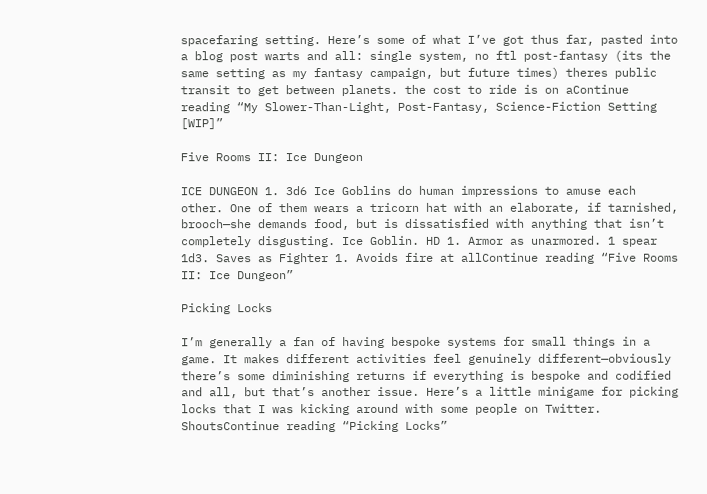spacefaring setting. Here’s some of what I’ve got thus far, pasted into a blog post warts and all: single system, no ftl post-fantasy (its the same setting as my fantasy campaign, but future times) theres public transit to get between planets. the cost to ride is on aContinue reading “My Slower-Than-Light, Post-Fantasy, Science-Fiction Setting [WIP]”

Five Rooms II: Ice Dungeon

ICE DUNGEON 1. 3d6 Ice Goblins do human impressions to amuse each other. One of them wears a tricorn hat with an elaborate, if tarnished, brooch—she demands food, but is dissatisfied with anything that isn’t completely disgusting. Ice Goblin. HD 1. Armor as unarmored. 1 spear 1d3. Saves as Fighter 1. Avoids fire at allContinue reading “Five Rooms II: Ice Dungeon”

Picking Locks

I’m generally a fan of having bespoke systems for small things in a game. It makes different activities feel genuinely different—obviously there’s some diminishing returns if everything is bespoke and codified and all, but that’s another issue. Here’s a little minigame for picking locks that I was kicking around with some people on Twitter. ShoutsContinue reading “Picking Locks”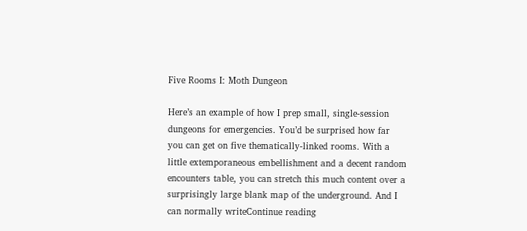Five Rooms I: Moth Dungeon

Here’s an example of how I prep small, single-session dungeons for emergencies. You’d be surprised how far you can get on five thematically-linked rooms. With a little extemporaneous embellishment and a decent random encounters table, you can stretch this much content over a surprisingly large blank map of the underground. And I can normally writeContinue reading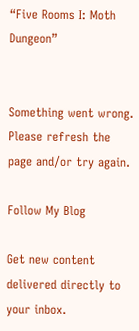“Five Rooms I: Moth Dungeon”


Something went wrong. Please refresh the page and/or try again.

Follow My Blog

Get new content delivered directly to your inbox.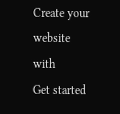Create your website with
Get started